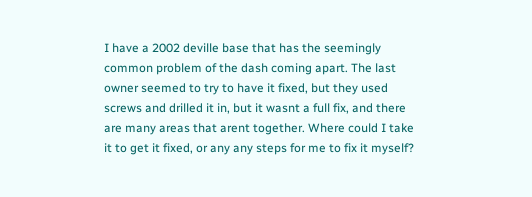I have a 2002 deville base that has the seemingly common problem of the dash coming apart. The last owner seemed to try to have it fixed, but they used screws and drilled it in, but it wasnt a full fix, and there are many areas that arent together. Where could I take it to get it fixed, or any any steps for me to fix it myself?